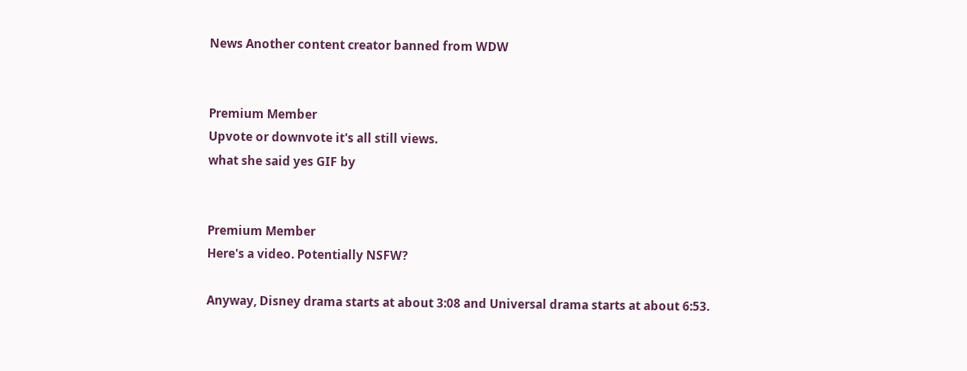News Another content creator banned from WDW


Premium Member
Upvote or downvote it's all still views.
what she said yes GIF by


Premium Member
Here's a video. Potentially NSFW?

Anyway, Disney drama starts at about 3:08 and Universal drama starts at about 6:53.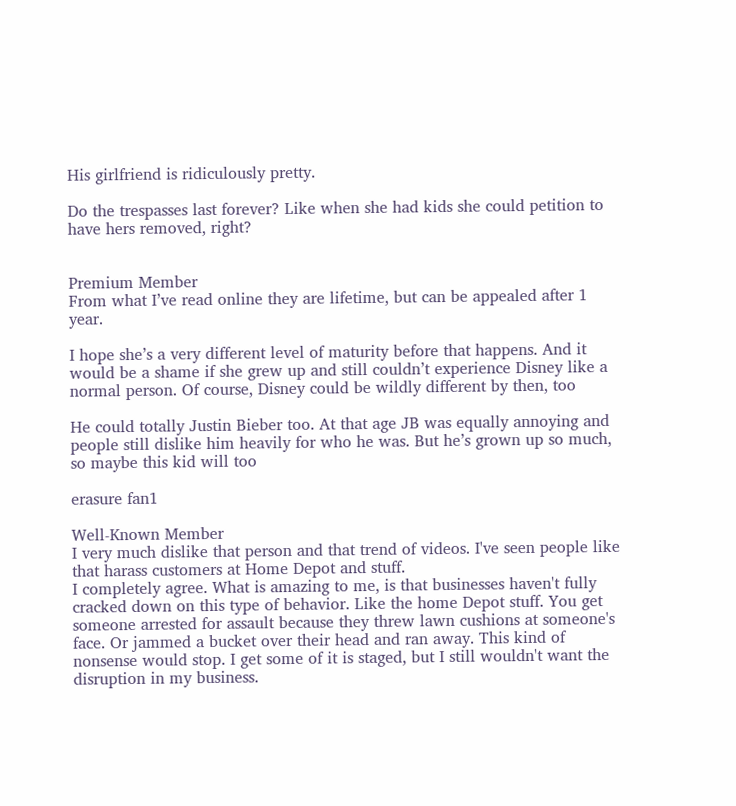His girlfriend is ridiculously pretty.

Do the trespasses last forever? Like when she had kids she could petition to have hers removed, right?


Premium Member
From what I’ve read online they are lifetime, but can be appealed after 1 year.

I hope she’s a very different level of maturity before that happens. And it would be a shame if she grew up and still couldn’t experience Disney like a normal person. Of course, Disney could be wildly different by then, too

He could totally Justin Bieber too. At that age JB was equally annoying and people still dislike him heavily for who he was. But he’s grown up so much, so maybe this kid will too

erasure fan1

Well-Known Member
I very much dislike that person and that trend of videos. I've seen people like that harass customers at Home Depot and stuff.
I completely agree. What is amazing to me, is that businesses haven't fully cracked down on this type of behavior. Like the home Depot stuff. You get someone arrested for assault because they threw lawn cushions at someone's face. Or jammed a bucket over their head and ran away. This kind of nonsense would stop. I get some of it is staged, but I still wouldn't want the disruption in my business.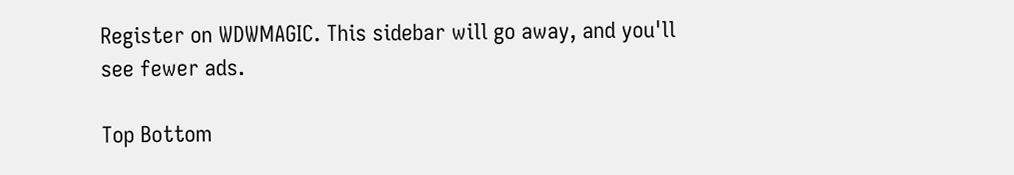Register on WDWMAGIC. This sidebar will go away, and you'll see fewer ads.

Top Bottom